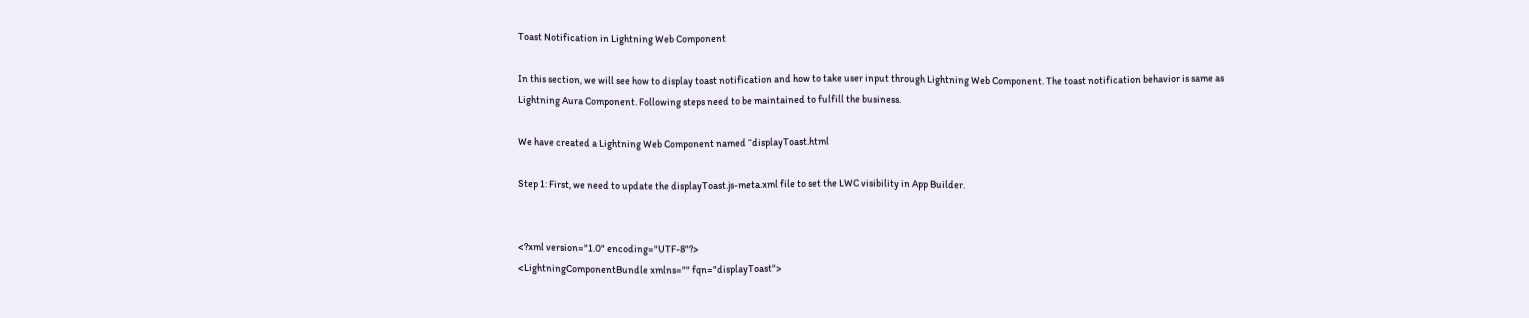Toast Notification in Lightning Web Component

In this section, we will see how to display toast notification and how to take user input through Lightning Web Component. The toast notification behavior is same as Lightning Aura Component. Following steps need to be maintained to fulfill the business.

We have created a Lightning Web Component named “displayToast.html

Step 1: First, we need to update the displayToast.js-meta.xml file to set the LWC visibility in App Builder.


<?xml version="1.0" encoding="UTF-8"?>
<LightningComponentBundle xmlns="" fqn="displayToast">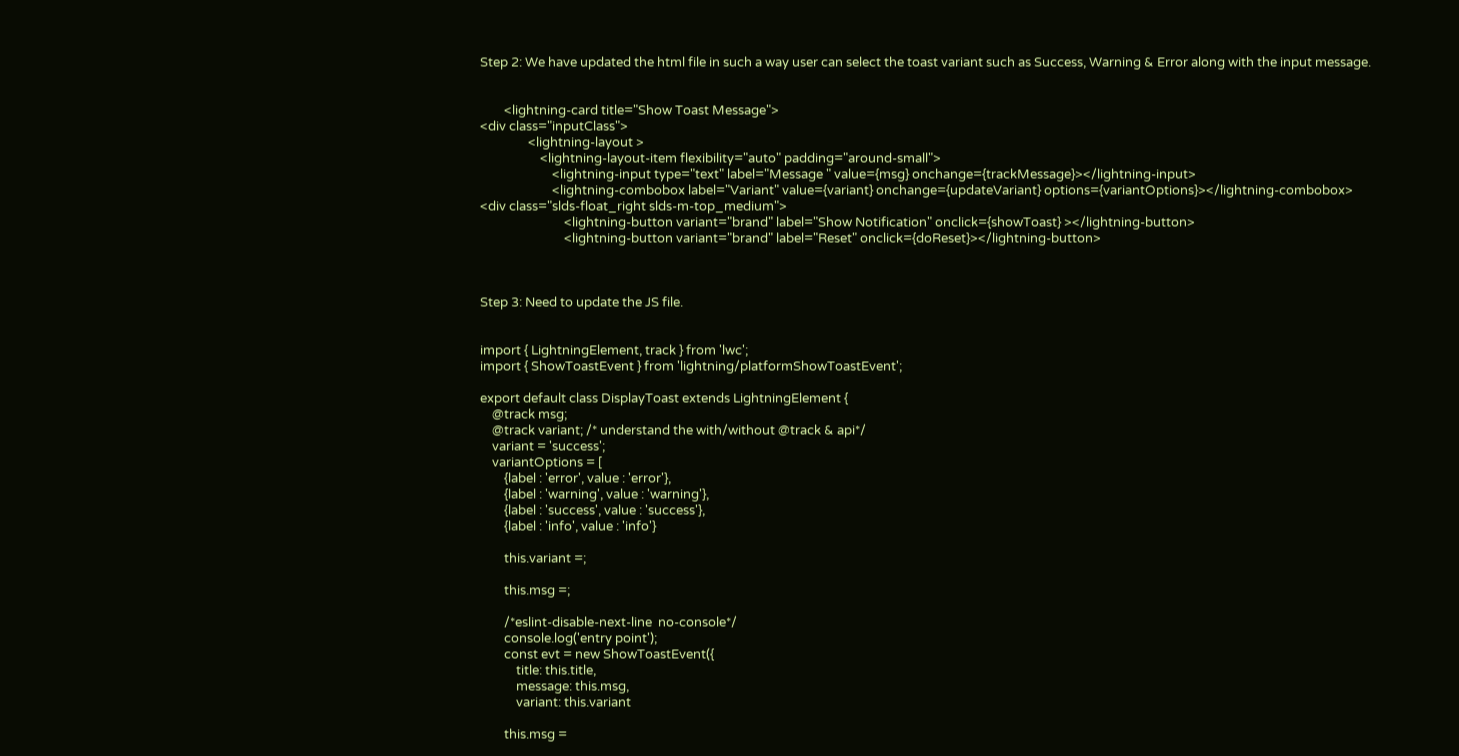Step 2: We have updated the html file in such a way user can select the toast variant such as Success, Warning & Error along with the input message.


        <lightning-card title="Show Toast Message">
<div class="inputClass">
                <lightning-layout >
                    <lightning-layout-item flexibility="auto" padding="around-small">
                        <lightning-input type="text" label="Message " value={msg} onchange={trackMessage}></lightning-input>
                        <lightning-combobox label="Variant" value={variant} onchange={updateVariant} options={variantOptions}></lightning-combobox>
<div class="slds-float_right slds-m-top_medium">
                            <lightning-button variant="brand" label="Show Notification" onclick={showToast} ></lightning-button>
                            <lightning-button variant="brand" label="Reset" onclick={doReset}></lightning-button>



Step 3: Need to update the JS file.


import { LightningElement, track } from 'lwc';
import { ShowToastEvent } from 'lightning/platformShowToastEvent';

export default class DisplayToast extends LightningElement {
    @track msg;
    @track variant; /* understand the with/without @track & api*/
    variant = 'success';
    variantOptions = [
        {label : 'error', value : 'error'},
        {label : 'warning', value : 'warning'},
        {label : 'success', value : 'success'},
        {label : 'info', value : 'info'}

        this.variant =;

        this.msg =;

        /*eslint-disable-next-line  no-console*/
        console.log('entry point');
        const evt = new ShowToastEvent({
            title: this.title,
            message: this.msg,
            variant: this.variant

        this.msg =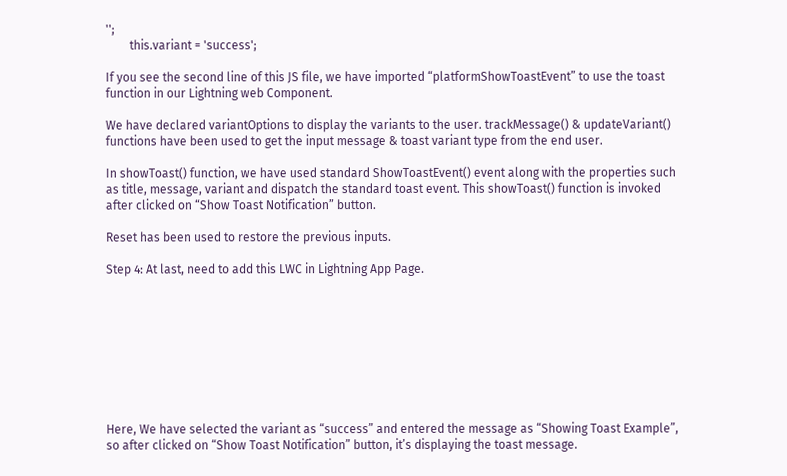'';
        this.variant = 'success';

If you see the second line of this JS file, we have imported “platformShowToastEvent” to use the toast function in our Lightning web Component.

We have declared variantOptions to display the variants to the user. trackMessage() & updateVariant() functions have been used to get the input message & toast variant type from the end user.

In showToast() function, we have used standard ShowToastEvent() event along with the properties such as title, message, variant and dispatch the standard toast event. This showToast() function is invoked after clicked on “Show Toast Notification” button.

Reset has been used to restore the previous inputs.

Step 4: At last, need to add this LWC in Lightning App Page.









Here, We have selected the variant as “success” and entered the message as “Showing Toast Example”, so after clicked on “Show Toast Notification” button, it’s displaying the toast message.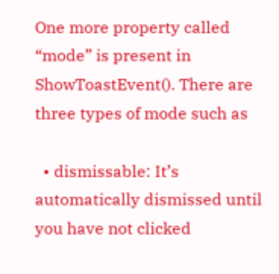One more property called “mode” is present in ShowToastEvent(). There are three types of mode such as

  • dismissable: It’s automatically dismissed until you have not clicked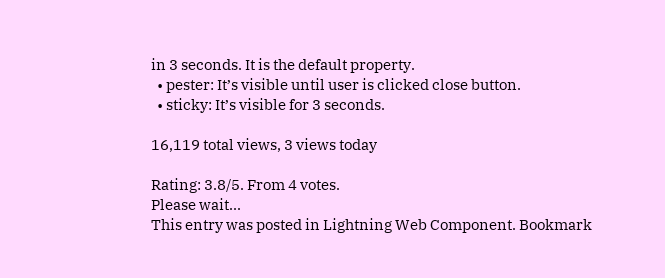in 3 seconds. It is the default property.
  • pester: It’s visible until user is clicked close button.
  • sticky: It’s visible for 3 seconds.

16,119 total views, 3 views today

Rating: 3.8/5. From 4 votes.
Please wait...
This entry was posted in Lightning Web Component. Bookmark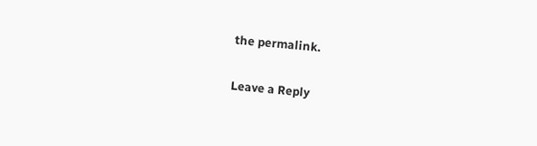the permalink.

Leave a Reply